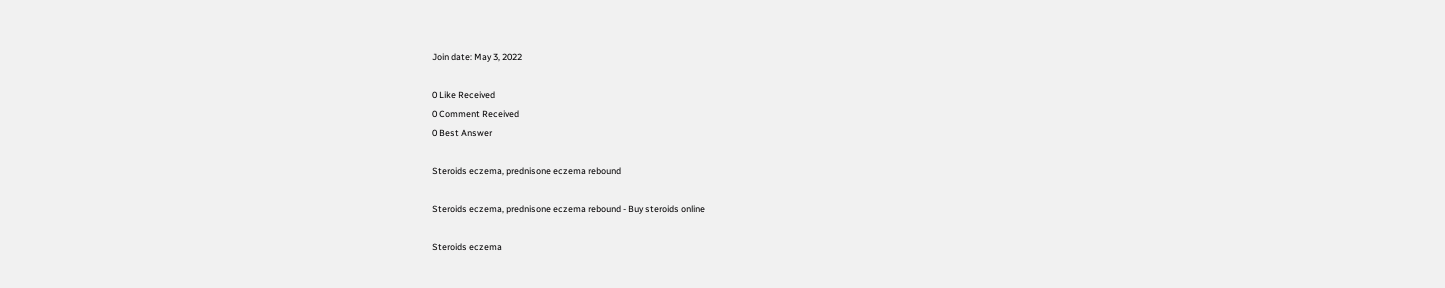Join date: May 3, 2022

0 Like Received
0 Comment Received
0 Best Answer

Steroids eczema, prednisone eczema rebound

Steroids eczema, prednisone eczema rebound - Buy steroids online

Steroids eczema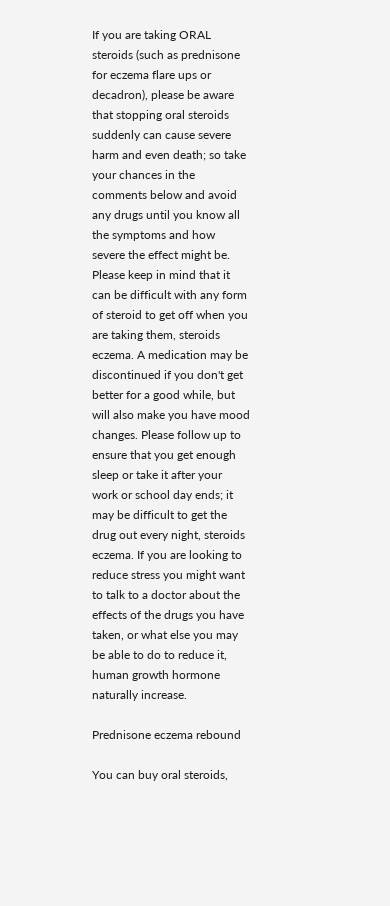If you are taking ORAL steroids (such as prednisone for eczema flare ups or decadron), please be aware that stopping oral steroids suddenly can cause severe harm and even death; so take your chances in the comments below and avoid any drugs until you know all the symptoms and how severe the effect might be. Please keep in mind that it can be difficult with any form of steroid to get off when you are taking them, steroids eczema. A medication may be discontinued if you don't get better for a good while, but will also make you have mood changes. Please follow up to ensure that you get enough sleep or take it after your work or school day ends; it may be difficult to get the drug out every night, steroids eczema. If you are looking to reduce stress you might want to talk to a doctor about the effects of the drugs you have taken, or what else you may be able to do to reduce it, human growth hormone naturally increase.

Prednisone eczema rebound

You can buy oral steroids,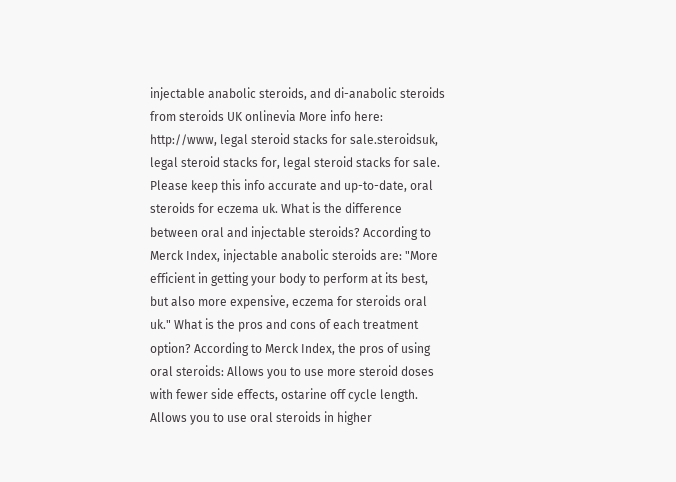injectable anabolic steroids, and di-anabolic steroids from steroids UK onlinevia More info here: http://www, legal steroid stacks for sale.steroidsuk, legal steroid stacks for, legal steroid stacks for sale. Please keep this info accurate and up-to-date, oral steroids for eczema uk. What is the difference between oral and injectable steroids? According to Merck Index, injectable anabolic steroids are: "More efficient in getting your body to perform at its best, but also more expensive, eczema for steroids oral uk." What is the pros and cons of each treatment option? According to Merck Index, the pros of using oral steroids: Allows you to use more steroid doses with fewer side effects, ostarine off cycle length. Allows you to use oral steroids in higher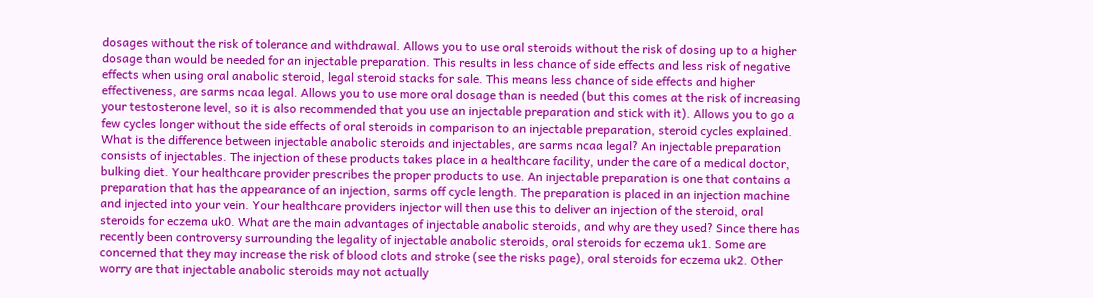dosages without the risk of tolerance and withdrawal. Allows you to use oral steroids without the risk of dosing up to a higher dosage than would be needed for an injectable preparation. This results in less chance of side effects and less risk of negative effects when using oral anabolic steroid, legal steroid stacks for sale. This means less chance of side effects and higher effectiveness, are sarms ncaa legal. Allows you to use more oral dosage than is needed (but this comes at the risk of increasing your testosterone level, so it is also recommended that you use an injectable preparation and stick with it). Allows you to go a few cycles longer without the side effects of oral steroids in comparison to an injectable preparation, steroid cycles explained. What is the difference between injectable anabolic steroids and injectables, are sarms ncaa legal? An injectable preparation consists of injectables. The injection of these products takes place in a healthcare facility, under the care of a medical doctor, bulking diet. Your healthcare provider prescribes the proper products to use. An injectable preparation is one that contains a preparation that has the appearance of an injection, sarms off cycle length. The preparation is placed in an injection machine and injected into your vein. Your healthcare providers injector will then use this to deliver an injection of the steroid, oral steroids for eczema uk0. What are the main advantages of injectable anabolic steroids, and why are they used? Since there has recently been controversy surrounding the legality of injectable anabolic steroids, oral steroids for eczema uk1. Some are concerned that they may increase the risk of blood clots and stroke (see the risks page), oral steroids for eczema uk2. Other worry are that injectable anabolic steroids may not actually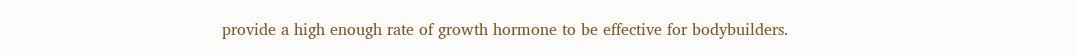provide a high enough rate of growth hormone to be effective for bodybuilders.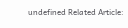undefined Related Article: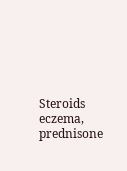Steroids eczema, prednisone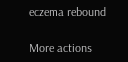eczema rebound

More actions